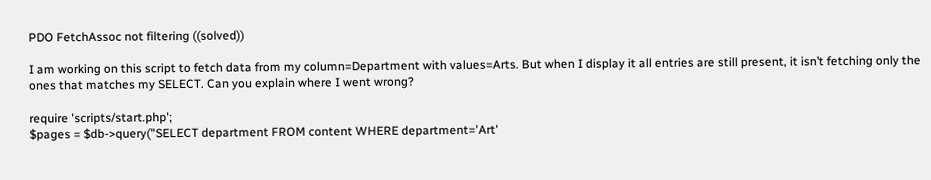PDO FetchAssoc not filtering ((solved))

I am working on this script to fetch data from my column=Department with values=Arts. But when I display it all entries are still present, it isn’t fetching only the ones that matches my SELECT. Can you explain where I went wrong?

require 'scripts/start.php';
$pages = $db->query("SELECT department FROM content WHERE department='Art'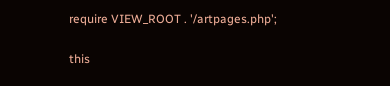require VIEW_ROOT . '/artpages.php';

this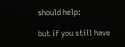should help:

but if you still have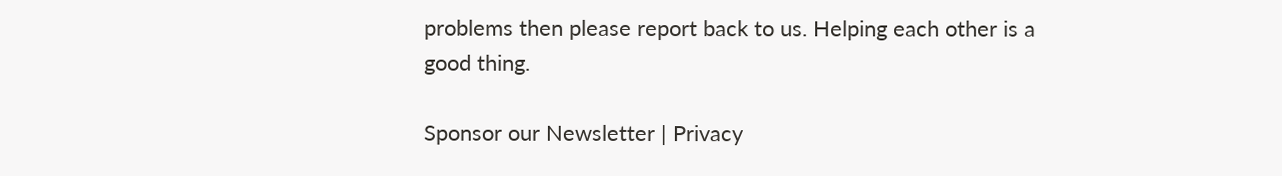problems then please report back to us. Helping each other is a good thing.

Sponsor our Newsletter | Privacy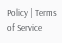Policy | Terms of Service